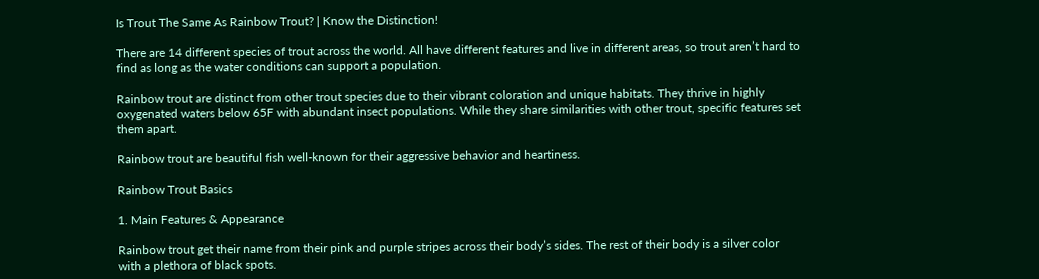Is Trout The Same As Rainbow Trout? | Know the Distinction!

There are 14 different species of trout across the world. All have different features and live in different areas, so trout aren’t hard to find as long as the water conditions can support a population.

Rainbow trout are distinct from other trout species due to their vibrant coloration and unique habitats. They thrive in highly oxygenated waters below 65F with abundant insect populations. While they share similarities with other trout, specific features set them apart.

Rainbow trout are beautiful fish well-known for their aggressive behavior and heartiness.

Rainbow Trout Basics

1. Main Features & Appearance

Rainbow trout get their name from their pink and purple stripes across their body’s sides. The rest of their body is a silver color with a plethora of black spots.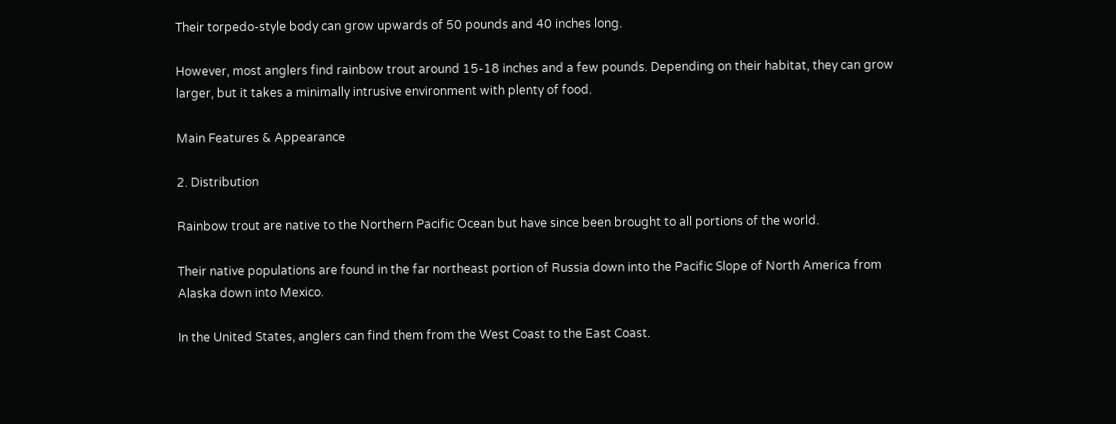Their torpedo-style body can grow upwards of 50 pounds and 40 inches long.

However, most anglers find rainbow trout around 15-18 inches and a few pounds. Depending on their habitat, they can grow larger, but it takes a minimally intrusive environment with plenty of food.

Main Features & Appearance

2. Distribution

Rainbow trout are native to the Northern Pacific Ocean but have since been brought to all portions of the world.

Their native populations are found in the far northeast portion of Russia down into the Pacific Slope of North America from Alaska down into Mexico.

In the United States, anglers can find them from the West Coast to the East Coast.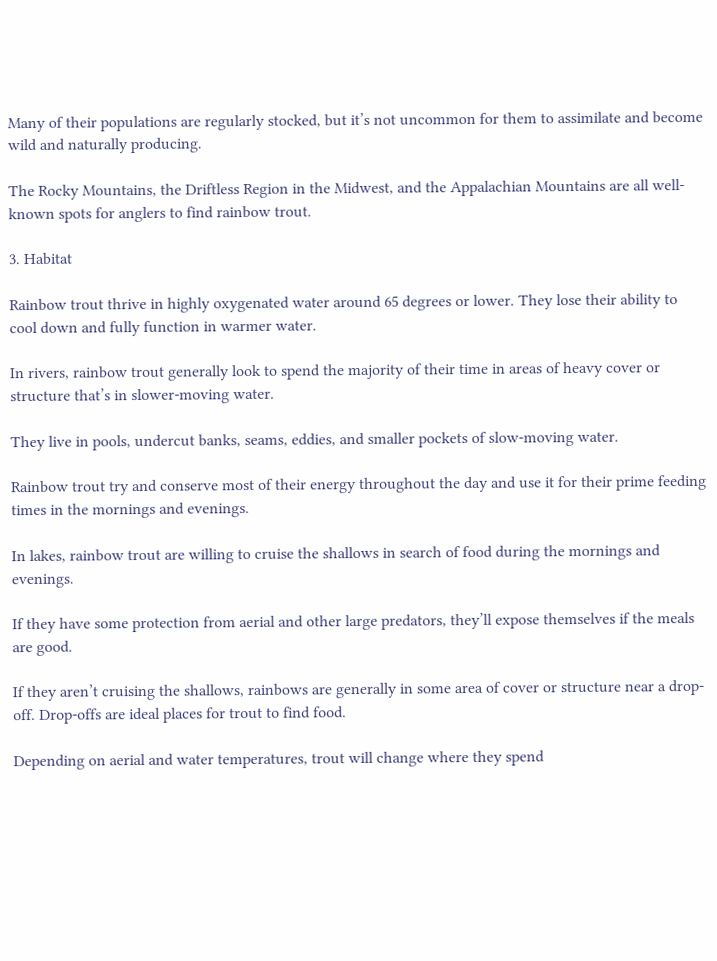Many of their populations are regularly stocked, but it’s not uncommon for them to assimilate and become wild and naturally producing.

The Rocky Mountains, the Driftless Region in the Midwest, and the Appalachian Mountains are all well-known spots for anglers to find rainbow trout.

3. Habitat

Rainbow trout thrive in highly oxygenated water around 65 degrees or lower. They lose their ability to cool down and fully function in warmer water.

In rivers, rainbow trout generally look to spend the majority of their time in areas of heavy cover or structure that’s in slower-moving water.

They live in pools, undercut banks, seams, eddies, and smaller pockets of slow-moving water.

Rainbow trout try and conserve most of their energy throughout the day and use it for their prime feeding times in the mornings and evenings.

In lakes, rainbow trout are willing to cruise the shallows in search of food during the mornings and evenings.

If they have some protection from aerial and other large predators, they’ll expose themselves if the meals are good.

If they aren’t cruising the shallows, rainbows are generally in some area of cover or structure near a drop-off. Drop-offs are ideal places for trout to find food.

Depending on aerial and water temperatures, trout will change where they spend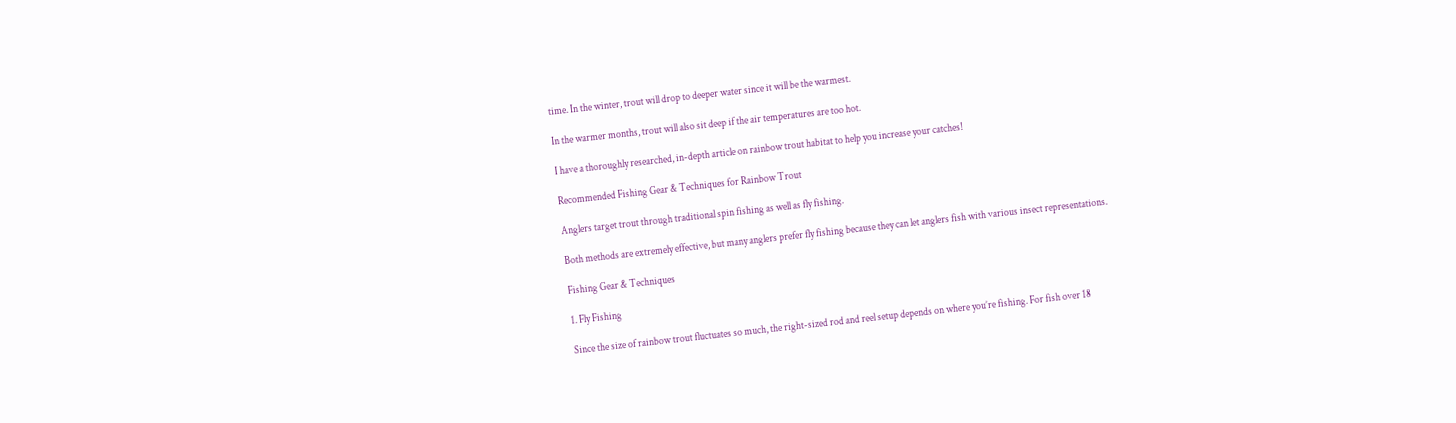time. In the winter, trout will drop to deeper water since it will be the warmest.

In the warmer months, trout will also sit deep if the air temperatures are too hot.

I have a thoroughly researched, in-depth article on rainbow trout habitat to help you increase your catches!

Recommended Fishing Gear & Techniques for Rainbow Trout

Anglers target trout through traditional spin fishing as well as fly fishing.

Both methods are extremely effective, but many anglers prefer fly fishing because they can let anglers fish with various insect representations.

Fishing Gear & Techniques

1. Fly Fishing

Since the size of rainbow trout fluctuates so much, the right-sized rod and reel setup depends on where you’re fishing. For fish over 18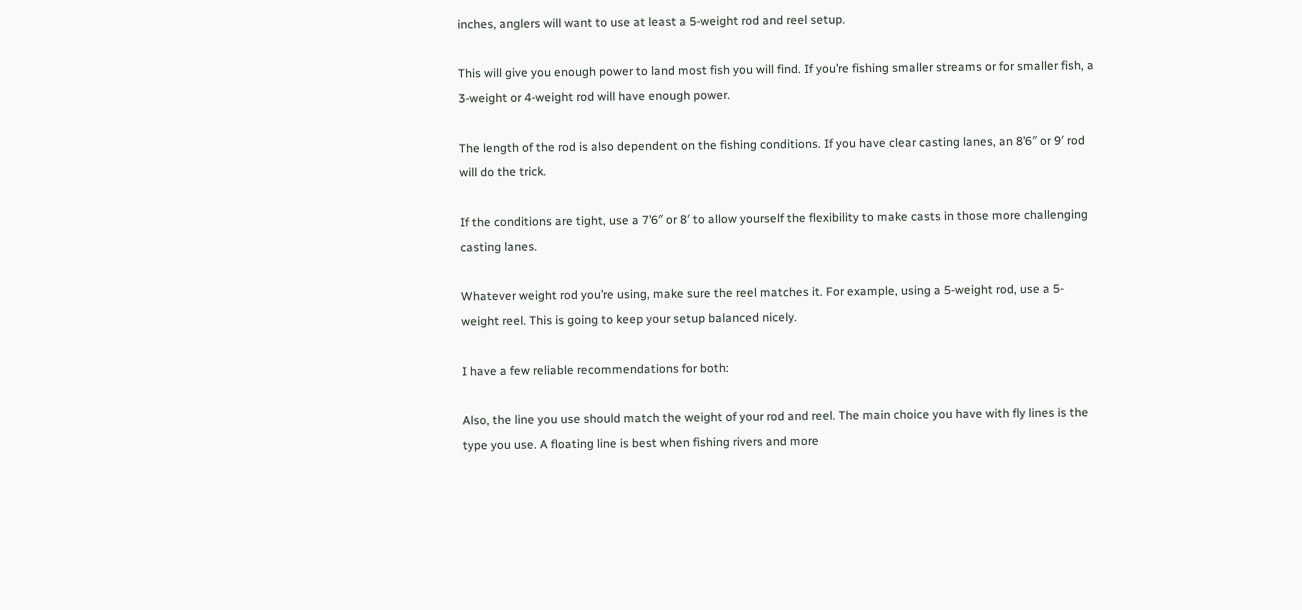inches, anglers will want to use at least a 5-weight rod and reel setup.

This will give you enough power to land most fish you will find. If you’re fishing smaller streams or for smaller fish, a 3-weight or 4-weight rod will have enough power.

The length of the rod is also dependent on the fishing conditions. If you have clear casting lanes, an 8’6″ or 9′ rod will do the trick.

If the conditions are tight, use a 7’6″ or 8′ to allow yourself the flexibility to make casts in those more challenging casting lanes.

Whatever weight rod you’re using, make sure the reel matches it. For example, using a 5-weight rod, use a 5-weight reel. This is going to keep your setup balanced nicely.

I have a few reliable recommendations for both:

Also, the line you use should match the weight of your rod and reel. The main choice you have with fly lines is the type you use. A floating line is best when fishing rivers and more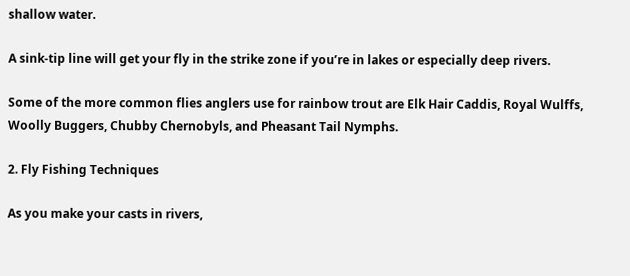shallow water.

A sink-tip line will get your fly in the strike zone if you’re in lakes or especially deep rivers.

Some of the more common flies anglers use for rainbow trout are Elk Hair Caddis, Royal Wulffs, Woolly Buggers, Chubby Chernobyls, and Pheasant Tail Nymphs.

2. Fly Fishing Techniques

As you make your casts in rivers,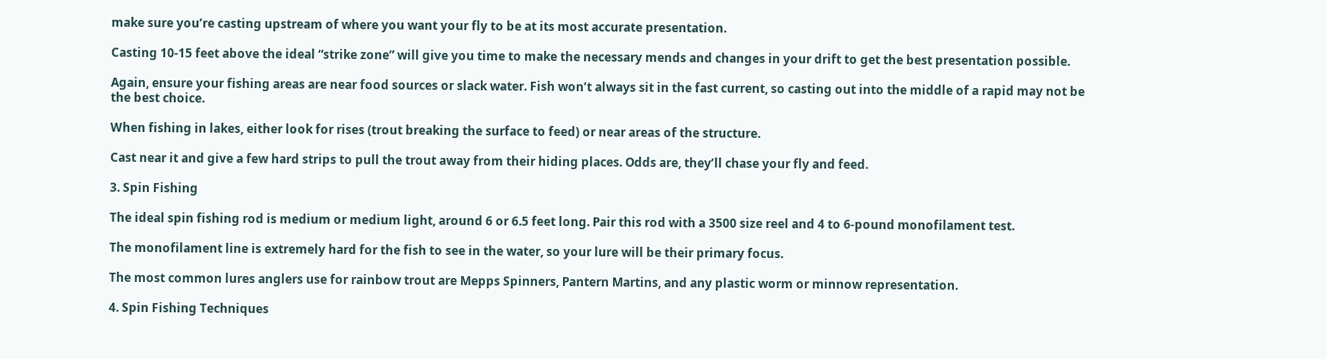make sure you’re casting upstream of where you want your fly to be at its most accurate presentation.

Casting 10-15 feet above the ideal “strike zone” will give you time to make the necessary mends and changes in your drift to get the best presentation possible.

Again, ensure your fishing areas are near food sources or slack water. Fish won’t always sit in the fast current, so casting out into the middle of a rapid may not be the best choice.

When fishing in lakes, either look for rises (trout breaking the surface to feed) or near areas of the structure.

Cast near it and give a few hard strips to pull the trout away from their hiding places. Odds are, they’ll chase your fly and feed.

3. Spin Fishing

The ideal spin fishing rod is medium or medium light, around 6 or 6.5 feet long. Pair this rod with a 3500 size reel and 4 to 6-pound monofilament test.

The monofilament line is extremely hard for the fish to see in the water, so your lure will be their primary focus.

The most common lures anglers use for rainbow trout are Mepps Spinners, Pantern Martins, and any plastic worm or minnow representation.

4. Spin Fishing Techniques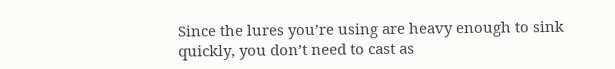Since the lures you’re using are heavy enough to sink quickly, you don’t need to cast as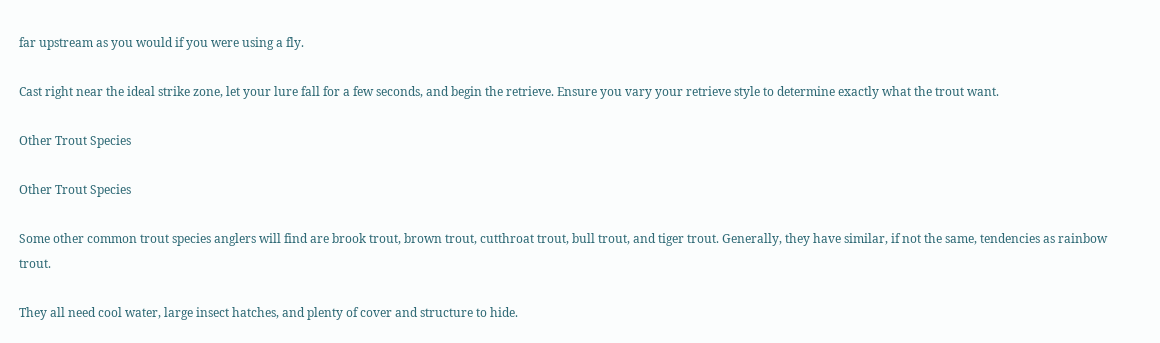far upstream as you would if you were using a fly.

Cast right near the ideal strike zone, let your lure fall for a few seconds, and begin the retrieve. Ensure you vary your retrieve style to determine exactly what the trout want.

Other Trout Species

Other Trout Species

Some other common trout species anglers will find are brook trout, brown trout, cutthroat trout, bull trout, and tiger trout. Generally, they have similar, if not the same, tendencies as rainbow trout.

They all need cool water, large insect hatches, and plenty of cover and structure to hide.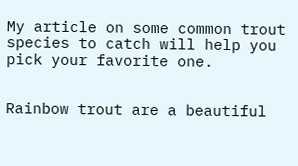My article on some common trout species to catch will help you pick your favorite one.


Rainbow trout are a beautiful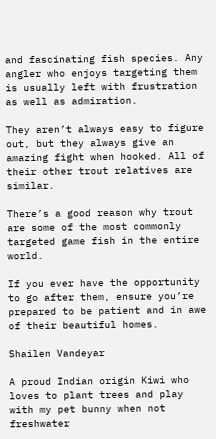and fascinating fish species. Any angler who enjoys targeting them is usually left with frustration as well as admiration.

They aren’t always easy to figure out, but they always give an amazing fight when hooked. All of their other trout relatives are similar.

There’s a good reason why trout are some of the most commonly targeted game fish in the entire world.

If you ever have the opportunity to go after them, ensure you’re prepared to be patient and in awe of their beautiful homes.

Shailen Vandeyar

A proud Indian origin Kiwi who loves to plant trees and play with my pet bunny when not freshwater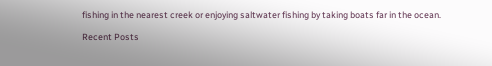fishing in the nearest creek or enjoying saltwater fishing by taking boats far in the ocean.

Recent Posts